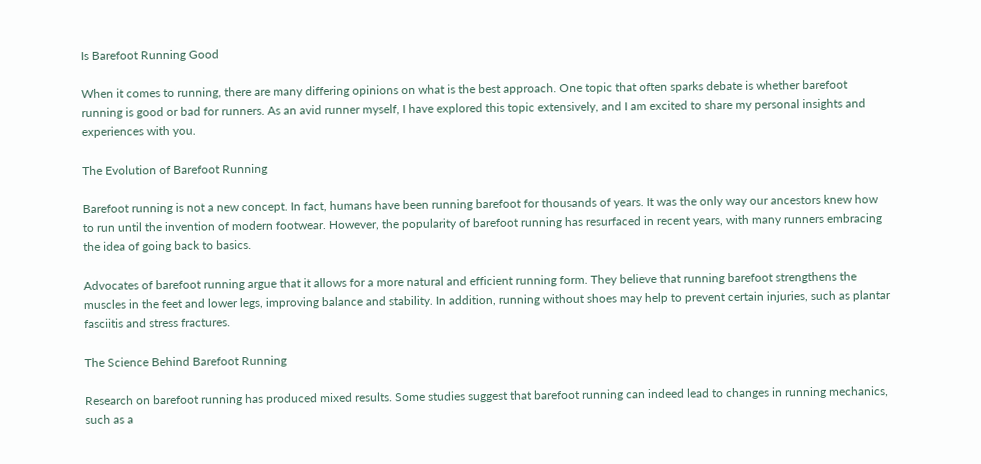Is Barefoot Running Good

When it comes to running, there are many differing opinions on what is the best approach. One topic that often sparks debate is whether barefoot running is good or bad for runners. As an avid runner myself, I have explored this topic extensively, and I am excited to share my personal insights and experiences with you.

The Evolution of Barefoot Running

Barefoot running is not a new concept. In fact, humans have been running barefoot for thousands of years. It was the only way our ancestors knew how to run until the invention of modern footwear. However, the popularity of barefoot running has resurfaced in recent years, with many runners embracing the idea of going back to basics.

Advocates of barefoot running argue that it allows for a more natural and efficient running form. They believe that running barefoot strengthens the muscles in the feet and lower legs, improving balance and stability. In addition, running without shoes may help to prevent certain injuries, such as plantar fasciitis and stress fractures.

The Science Behind Barefoot Running

Research on barefoot running has produced mixed results. Some studies suggest that barefoot running can indeed lead to changes in running mechanics, such as a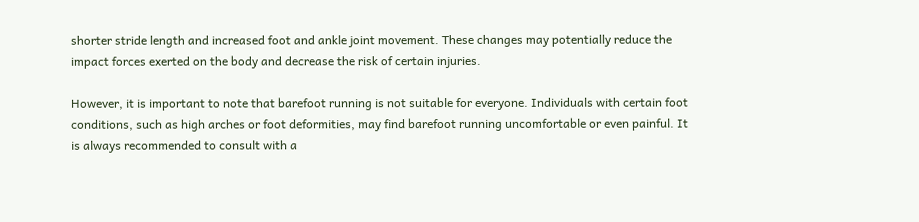shorter stride length and increased foot and ankle joint movement. These changes may potentially reduce the impact forces exerted on the body and decrease the risk of certain injuries.

However, it is important to note that barefoot running is not suitable for everyone. Individuals with certain foot conditions, such as high arches or foot deformities, may find barefoot running uncomfortable or even painful. It is always recommended to consult with a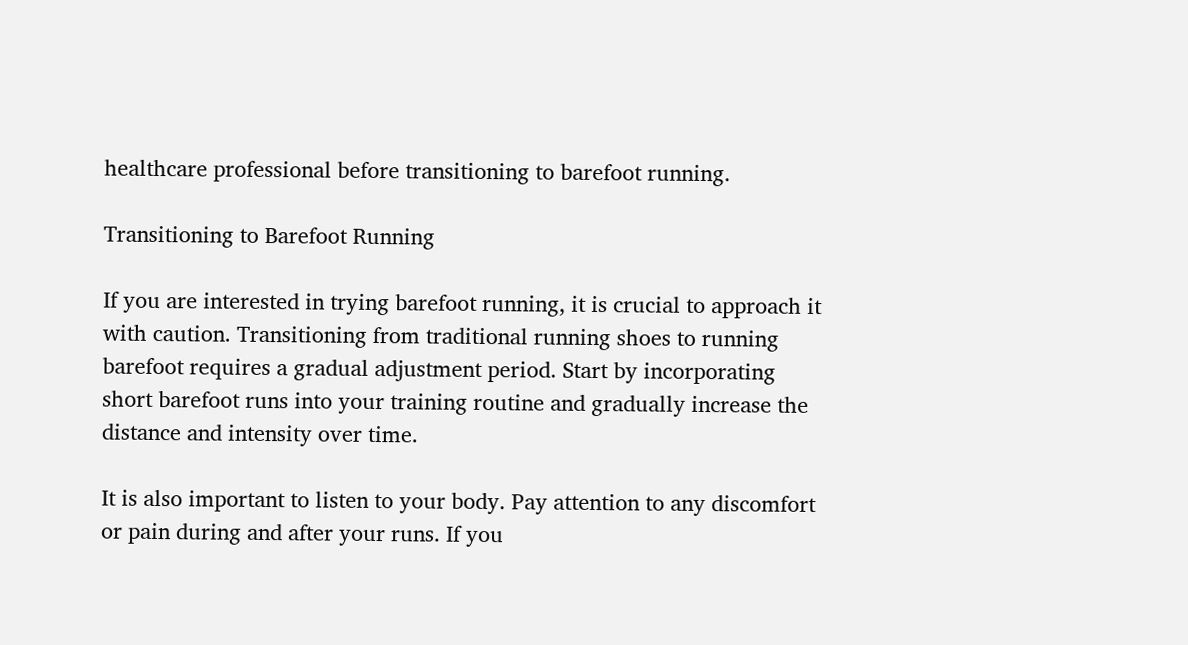healthcare professional before transitioning to barefoot running.

Transitioning to Barefoot Running

If you are interested in trying barefoot running, it is crucial to approach it with caution. Transitioning from traditional running shoes to running barefoot requires a gradual adjustment period. Start by incorporating short barefoot runs into your training routine and gradually increase the distance and intensity over time.

It is also important to listen to your body. Pay attention to any discomfort or pain during and after your runs. If you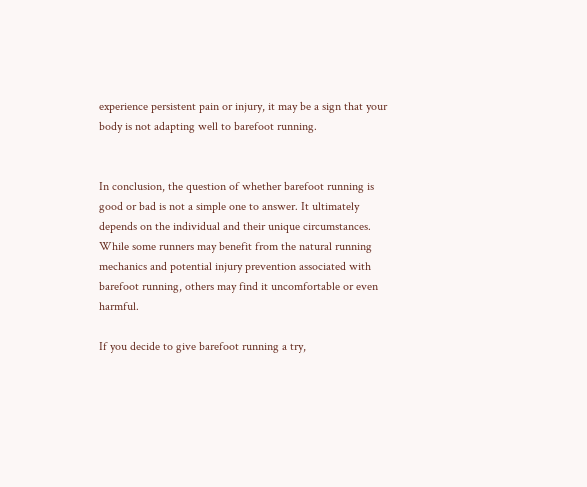experience persistent pain or injury, it may be a sign that your body is not adapting well to barefoot running.


In conclusion, the question of whether barefoot running is good or bad is not a simple one to answer. It ultimately depends on the individual and their unique circumstances. While some runners may benefit from the natural running mechanics and potential injury prevention associated with barefoot running, others may find it uncomfortable or even harmful.

If you decide to give barefoot running a try,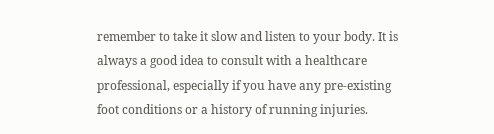remember to take it slow and listen to your body. It is always a good idea to consult with a healthcare professional, especially if you have any pre-existing foot conditions or a history of running injuries.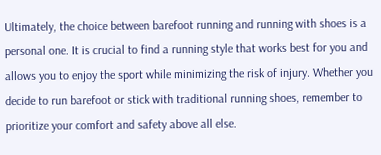Ultimately, the choice between barefoot running and running with shoes is a personal one. It is crucial to find a running style that works best for you and allows you to enjoy the sport while minimizing the risk of injury. Whether you decide to run barefoot or stick with traditional running shoes, remember to prioritize your comfort and safety above all else.